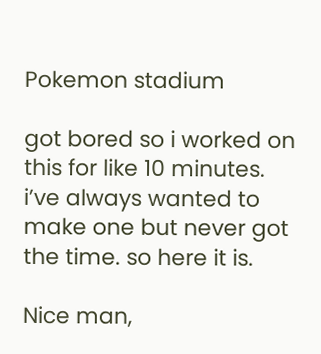Pokemon stadium

got bored so i worked on this for like 10 minutes. i’ve always wanted to make one but never got the time. so here it is.

Nice man,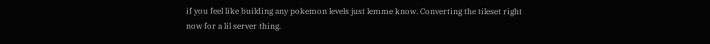if you feel like building any pokemon levels just lemme know. Converting the tileset right now for a lil server thing.